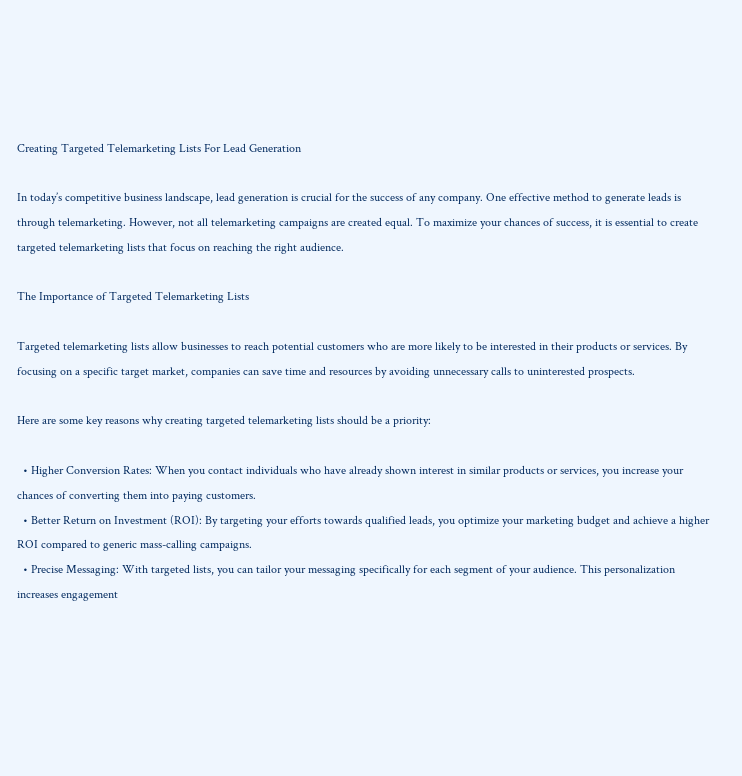Creating Targeted Telemarketing Lists For Lead Generation

In today’s competitive business landscape, lead generation is crucial for the success of any company. One effective method to generate leads is through telemarketing. However, not all telemarketing campaigns are created equal. To maximize your chances of success, it is essential to create targeted telemarketing lists that focus on reaching the right audience.

The Importance of Targeted Telemarketing Lists

Targeted telemarketing lists allow businesses to reach potential customers who are more likely to be interested in their products or services. By focusing on a specific target market, companies can save time and resources by avoiding unnecessary calls to uninterested prospects.

Here are some key reasons why creating targeted telemarketing lists should be a priority:

  • Higher Conversion Rates: When you contact individuals who have already shown interest in similar products or services, you increase your chances of converting them into paying customers.
  • Better Return on Investment (ROI): By targeting your efforts towards qualified leads, you optimize your marketing budget and achieve a higher ROI compared to generic mass-calling campaigns.
  • Precise Messaging: With targeted lists, you can tailor your messaging specifically for each segment of your audience. This personalization increases engagement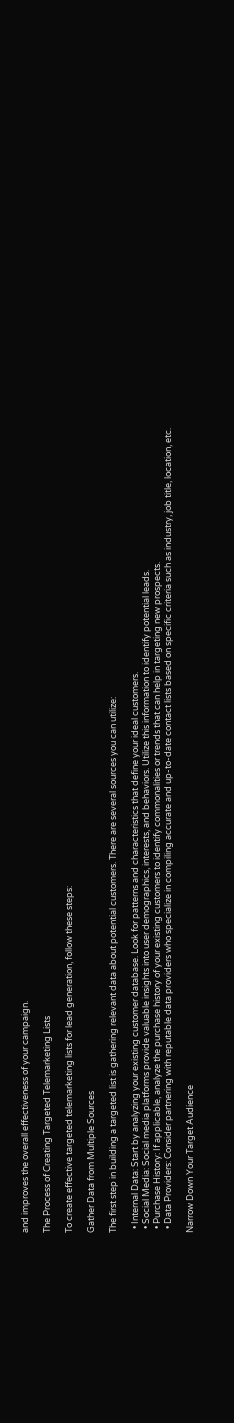and improves the overall effectiveness of your campaign.

The Process of Creating Targeted Telemarketing Lists

To create effective targeted telemarketing lists for lead generation, follow these steps:

Gather Data from Multiple Sources

The first step in building a targeted list is gathering relevant data about potential customers. There are several sources you can utilize:

  • Internal Data: Start by analyzing your existing customer database. Look for patterns and characteristics that define your ideal customers.
  • Social Media: Social media platforms provide valuable insights into user demographics, interests, and behaviors. Utilize this information to identify potential leads.
  • Purchase History: If applicable, analyze the purchase history of your existing customers to identify commonalities or trends that can help in targeting new prospects.
  • Data Providers: Consider partnering with reputable data providers who specialize in compiling accurate and up-to-date contact lists based on specific criteria such as industry, job title, location, etc.

Narrow Down Your Target Audience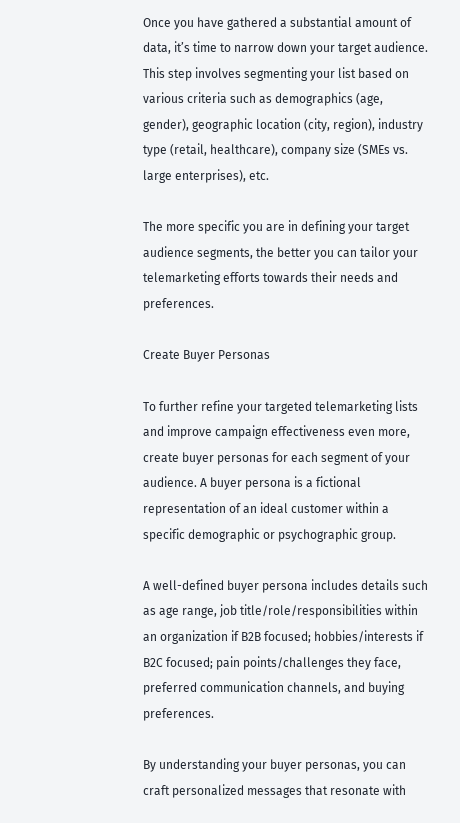Once you have gathered a substantial amount of data, it’s time to narrow down your target audience. This step involves segmenting your list based on various criteria such as demographics (age, gender), geographic location (city, region), industry type (retail, healthcare), company size (SMEs vs. large enterprises), etc.

The more specific you are in defining your target audience segments, the better you can tailor your telemarketing efforts towards their needs and preferences.

Create Buyer Personas

To further refine your targeted telemarketing lists and improve campaign effectiveness even more, create buyer personas for each segment of your audience. A buyer persona is a fictional representation of an ideal customer within a specific demographic or psychographic group.

A well-defined buyer persona includes details such as age range, job title/role/responsibilities within an organization if B2B focused; hobbies/interests if B2C focused; pain points/challenges they face, preferred communication channels, and buying preferences.

By understanding your buyer personas, you can craft personalized messages that resonate with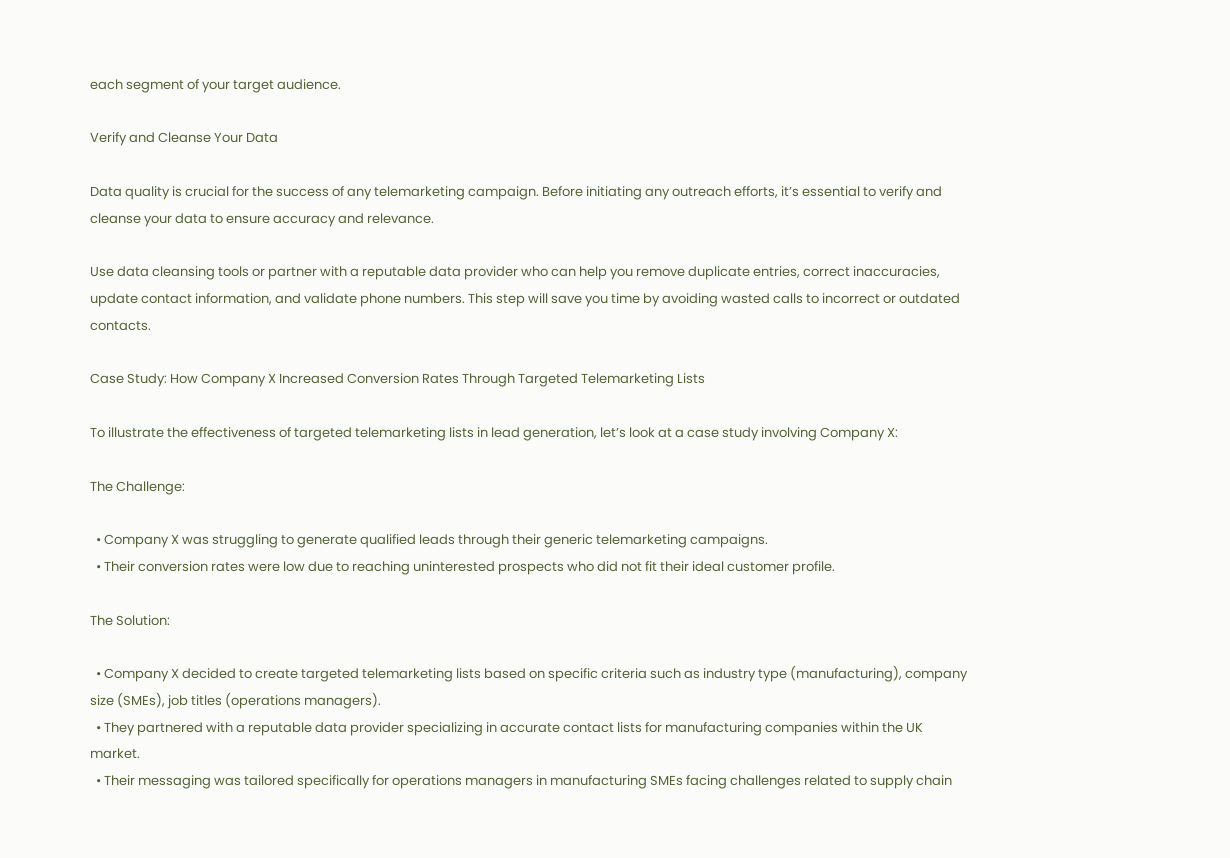each segment of your target audience.

Verify and Cleanse Your Data

Data quality is crucial for the success of any telemarketing campaign. Before initiating any outreach efforts, it’s essential to verify and cleanse your data to ensure accuracy and relevance.

Use data cleansing tools or partner with a reputable data provider who can help you remove duplicate entries, correct inaccuracies, update contact information, and validate phone numbers. This step will save you time by avoiding wasted calls to incorrect or outdated contacts.

Case Study: How Company X Increased Conversion Rates Through Targeted Telemarketing Lists

To illustrate the effectiveness of targeted telemarketing lists in lead generation, let’s look at a case study involving Company X:

The Challenge:

  • Company X was struggling to generate qualified leads through their generic telemarketing campaigns.
  • Their conversion rates were low due to reaching uninterested prospects who did not fit their ideal customer profile.

The Solution:

  • Company X decided to create targeted telemarketing lists based on specific criteria such as industry type (manufacturing), company size (SMEs), job titles (operations managers).
  • They partnered with a reputable data provider specializing in accurate contact lists for manufacturing companies within the UK market.
  • Their messaging was tailored specifically for operations managers in manufacturing SMEs facing challenges related to supply chain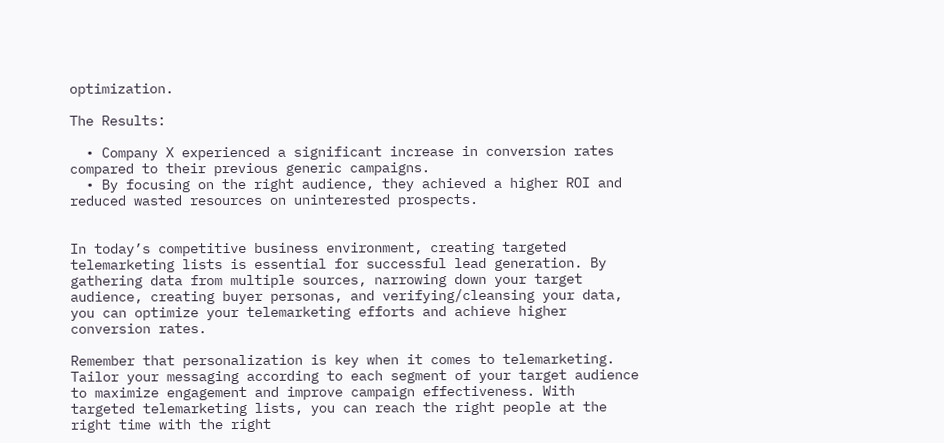optimization.

The Results:

  • Company X experienced a significant increase in conversion rates compared to their previous generic campaigns.
  • By focusing on the right audience, they achieved a higher ROI and reduced wasted resources on uninterested prospects.


In today’s competitive business environment, creating targeted telemarketing lists is essential for successful lead generation. By gathering data from multiple sources, narrowing down your target audience, creating buyer personas, and verifying/cleansing your data, you can optimize your telemarketing efforts and achieve higher conversion rates.

Remember that personalization is key when it comes to telemarketing. Tailor your messaging according to each segment of your target audience to maximize engagement and improve campaign effectiveness. With targeted telemarketing lists, you can reach the right people at the right time with the right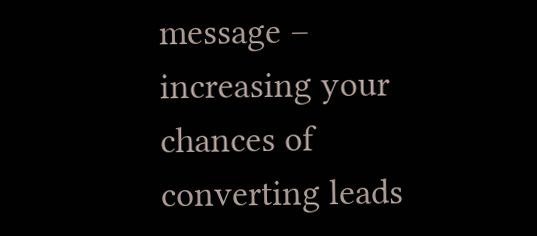message – increasing your chances of converting leads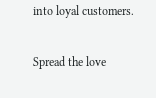into loyal customers.

Spread the love